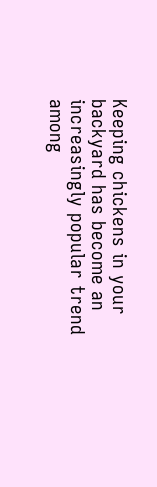Keeping chickens in your backyard has become an increasingly popular trend among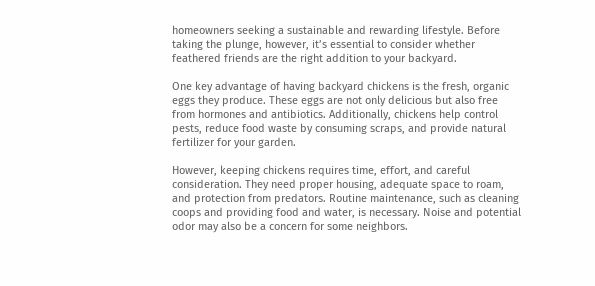homeowners seeking a sustainable and rewarding lifestyle. Before taking the plunge, however, it’s essential to consider whether feathered friends are the right addition to your backyard.

One key advantage of having backyard chickens is the fresh, organic eggs they produce. These eggs are not only delicious but also free from hormones and antibiotics. Additionally, chickens help control pests, reduce food waste by consuming scraps, and provide natural fertilizer for your garden.

However, keeping chickens requires time, effort, and careful consideration. They need proper housing, adequate space to roam, and protection from predators. Routine maintenance, such as cleaning coops and providing food and water, is necessary. Noise and potential odor may also be a concern for some neighbors.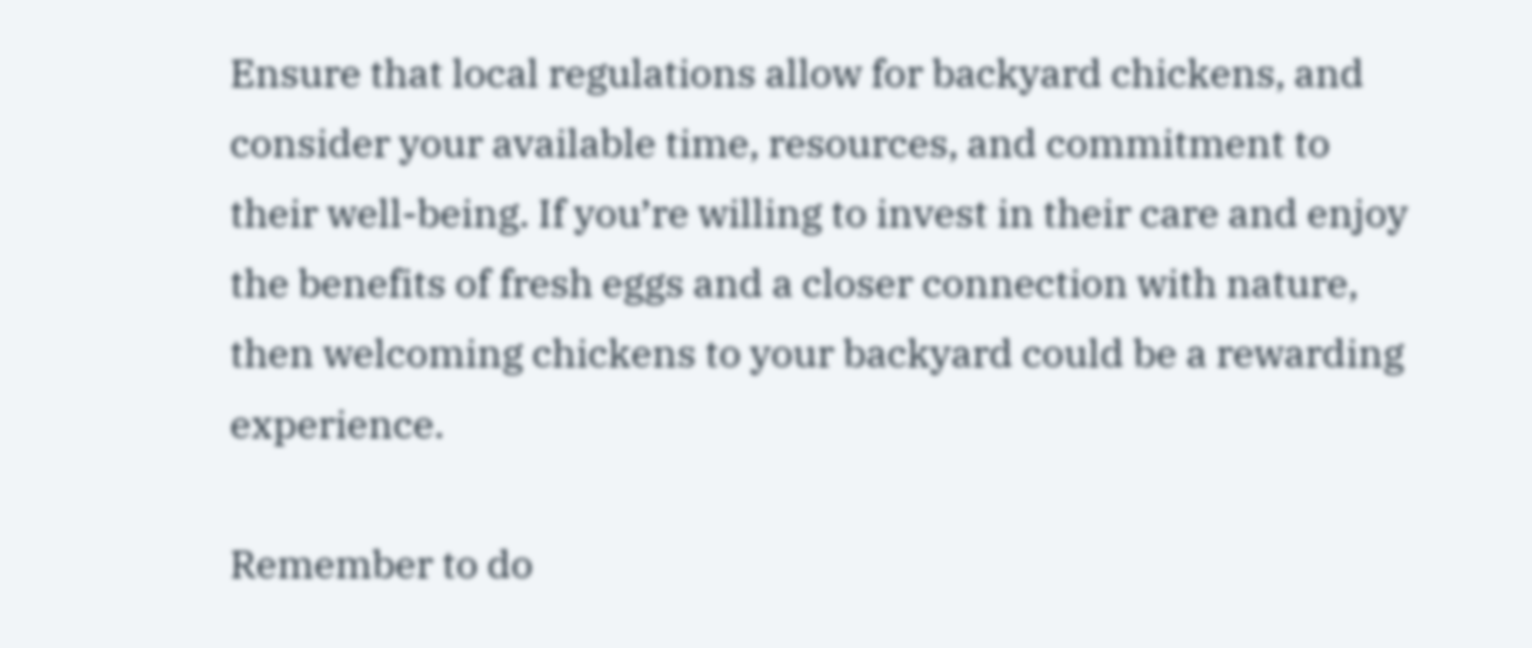Ensure that local regulations allow for backyard chickens, and consider your available time, resources, and commitment to their well-being. If you’re willing to invest in their care and enjoy the benefits of fresh eggs and a closer connection with nature, then welcoming chickens to your backyard could be a rewarding experience.

Remember to do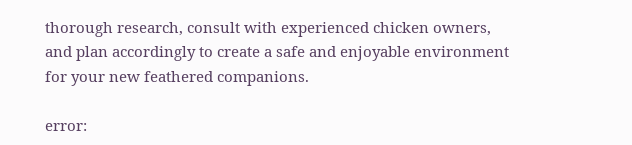thorough research, consult with experienced chicken owners, and plan accordingly to create a safe and enjoyable environment for your new feathered companions.

error: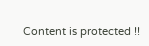Content is protected !!